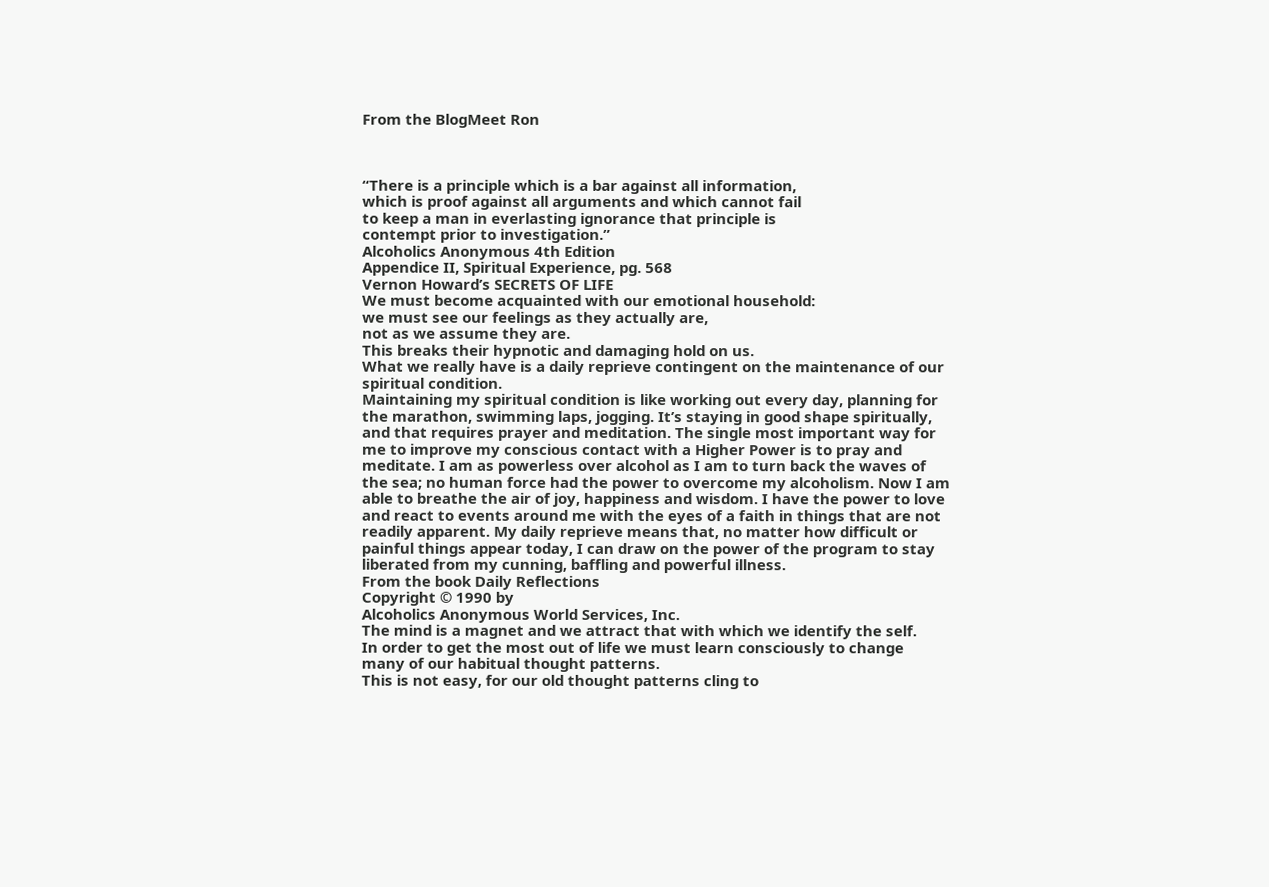From the BlogMeet Ron



“There is a principle which is a bar against all information,
which is proof against all arguments and which cannot fail
to keep a man in everlasting ignorance that principle is
contempt prior to investigation.”
Alcoholics Anonymous 4th Edition
Appendice II, Spiritual Experience, pg. 568
Vernon Howard’s SECRETS OF LIFE
We must become acquainted with our emotional household:
we must see our feelings as they actually are,
not as we assume they are.
This breaks their hypnotic and damaging hold on us.
What we really have is a daily reprieve contingent on the maintenance of our spiritual condition.
Maintaining my spiritual condition is like working out every day, planning for the marathon, swimming laps, jogging. It’s staying in good shape spiritually, and that requires prayer and meditation. The single most important way for me to improve my conscious contact with a Higher Power is to pray and meditate. I am as powerless over alcohol as I am to turn back the waves of the sea; no human force had the power to overcome my alcoholism. Now I am able to breathe the air of joy, happiness and wisdom. I have the power to love and react to events around me with the eyes of a faith in things that are not readily apparent. My daily reprieve means that, no matter how difficult or painful things appear today, I can draw on the power of the program to stay liberated from my cunning, baffling and powerful illness.
From the book Daily Reflections
Copyright © 1990 by
Alcoholics Anonymous World Services, Inc.
The mind is a magnet and we attract that with which we identify the self.
In order to get the most out of life we must learn consciously to change
many of our habitual thought patterns.
This is not easy, for our old thought patterns cling to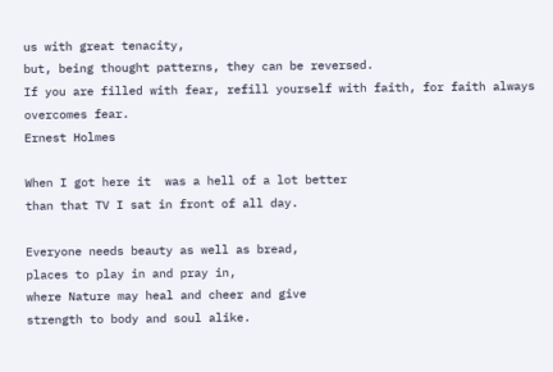us with great tenacity,
but, being thought patterns, they can be reversed.
If you are filled with fear, refill yourself with faith, for faith always overcomes fear.
Ernest Holmes

When I got here it  was a hell of a lot better
than that TV I sat in front of all day.

Everyone needs beauty as well as bread,
places to play in and pray in,
where Nature may heal and cheer and give
strength to body and soul alike.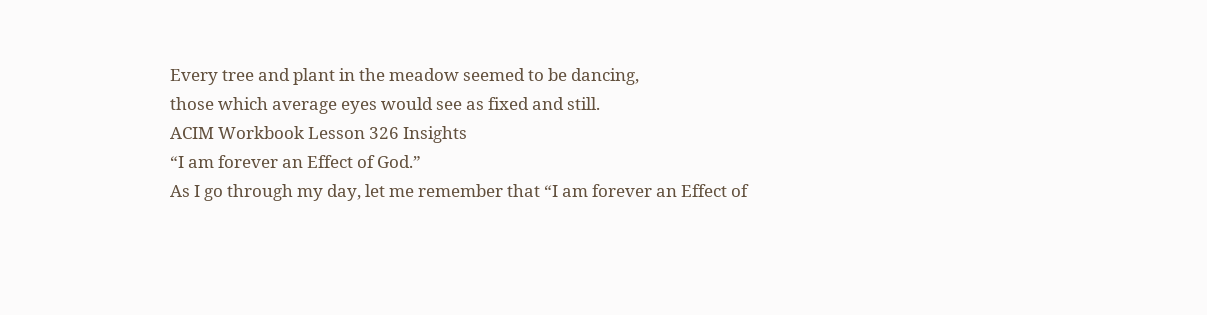Every tree and plant in the meadow seemed to be dancing,
those which average eyes would see as fixed and still.
ACIM Workbook Lesson 326 Insights
“I am forever an Effect of God.”
As I go through my day, let me remember that “I am forever an Effect of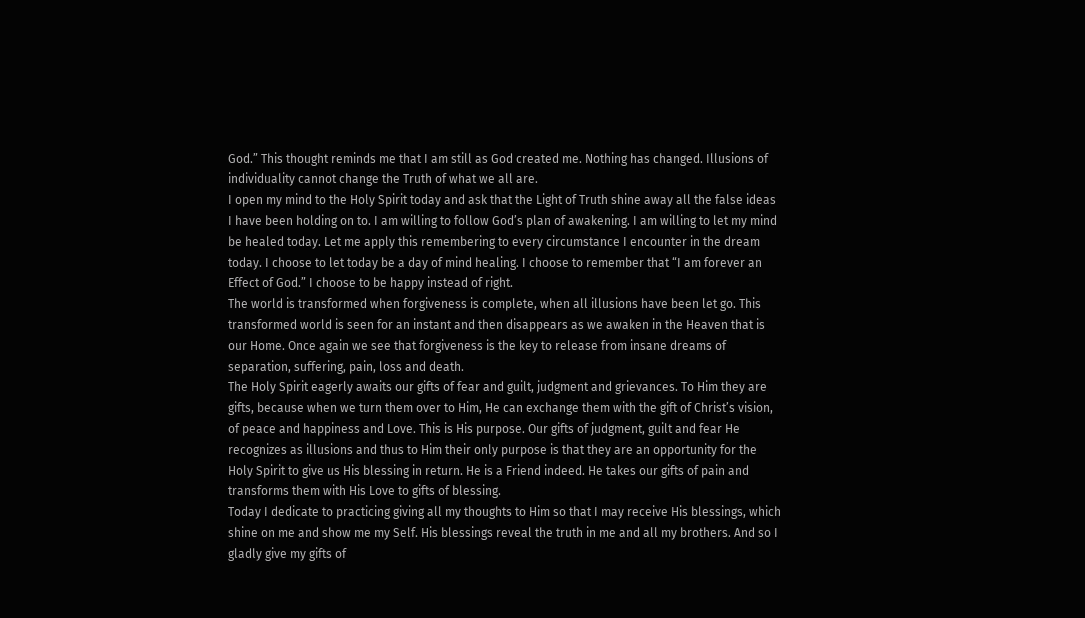God.” This thought reminds me that I am still as God created me. Nothing has changed. Illusions of individuality cannot change the Truth of what we all are.
I open my mind to the Holy Spirit today and ask that the Light of Truth shine away all the false ideas I have been holding on to. I am willing to follow God’s plan of awakening. I am willing to let my mind be healed today. Let me apply this remembering to every circumstance I encounter in the dream today. I choose to let today be a day of mind healing. I choose to remember that “I am forever an Effect of God.” I choose to be happy instead of right.
The world is transformed when forgiveness is complete, when all illusions have been let go. This transformed world is seen for an instant and then disappears as we awaken in the Heaven that is our Home. Once again we see that forgiveness is the key to release from insane dreams of separation, suffering, pain, loss and death.
The Holy Spirit eagerly awaits our gifts of fear and guilt, judgment and grievances. To Him they are gifts, because when we turn them over to Him, He can exchange them with the gift of Christ’s vision, of peace and happiness and Love. This is His purpose. Our gifts of judgment, guilt and fear He recognizes as illusions and thus to Him their only purpose is that they are an opportunity for the Holy Spirit to give us His blessing in return. He is a Friend indeed. He takes our gifts of pain and transforms them with His Love to gifts of blessing.
Today I dedicate to practicing giving all my thoughts to Him so that I may receive His blessings, which shine on me and show me my Self. His blessings reveal the truth in me and all my brothers. And so I gladly give my gifts of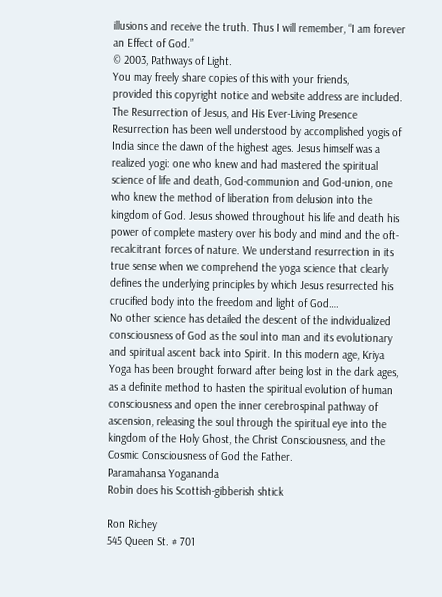illusions and receive the truth. Thus I will remember, “I am forever an Effect of God.”
© 2003, Pathways of Light.
You may freely share copies of this with your friends,
provided this copyright notice and website address are included.
The Resurrection of Jesus, and His Ever-Living Presence
Resurrection has been well understood by accomplished yogis of India since the dawn of the highest ages. Jesus himself was a realized yogi: one who knew and had mastered the spiritual science of life and death, God-communion and God-union, one who knew the method of liberation from delusion into the kingdom of God. Jesus showed throughout his life and death his power of complete mastery over his body and mind and the oft-recalcitrant forces of nature. We understand resurrection in its true sense when we comprehend the yoga science that clearly defines the underlying principles by which Jesus resurrected his crucified body into the freedom and light of God….
No other science has detailed the descent of the individualized consciousness of God as the soul into man and its evolutionary and spiritual ascent back into Spirit. In this modern age, Kriya Yoga has been brought forward after being lost in the dark ages, as a definite method to hasten the spiritual evolution of human consciousness and open the inner cerebrospinal pathway of ascension, releasing the soul through the spiritual eye into the kingdom of the Holy Ghost, the Christ Consciousness, and the Cosmic Consciousness of God the Father.
Paramahansa Yogananda
Robin does his Scottish-gibberish shtick

Ron Richey
545 Queen St. # 701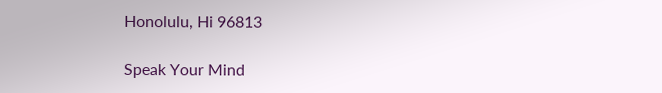Honolulu, Hi 96813

Speak Your Mind